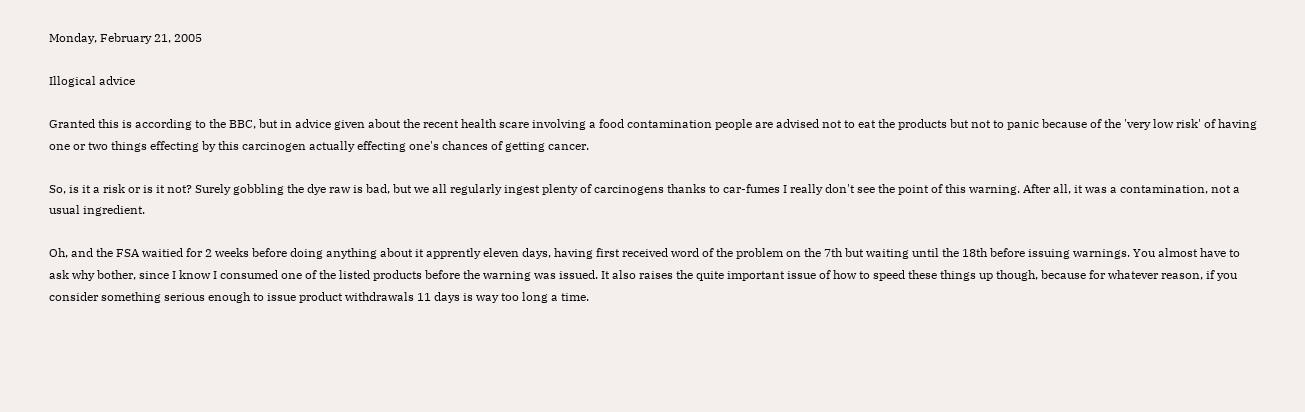Monday, February 21, 2005

Illogical advice

Granted this is according to the BBC, but in advice given about the recent health scare involving a food contamination people are advised not to eat the products but not to panic because of the 'very low risk' of having one or two things effecting by this carcinogen actually effecting one's chances of getting cancer.

So, is it a risk or is it not? Surely gobbling the dye raw is bad, but we all regularly ingest plenty of carcinogens thanks to car-fumes I really don't see the point of this warning. After all, it was a contamination, not a usual ingredient.

Oh, and the FSA waitied for 2 weeks before doing anything about it apprently eleven days, having first received word of the problem on the 7th but waiting until the 18th before issuing warnings. You almost have to ask why bother, since I know I consumed one of the listed products before the warning was issued. It also raises the quite important issue of how to speed these things up though, because for whatever reason, if you consider something serious enough to issue product withdrawals 11 days is way too long a time.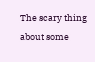The scary thing about some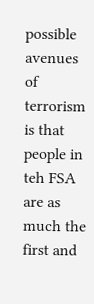possible avenues of terrorism is that people in teh FSA are as much the first and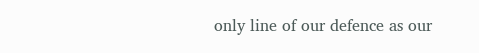only line of our defence as our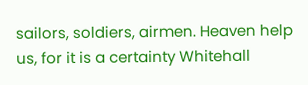sailors, soldiers, airmen. Heaven help us, for it is a certainty Whitehall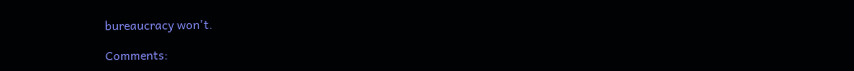bureaucracy won't.

Comments: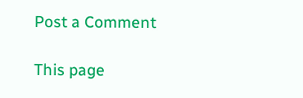Post a Comment

This page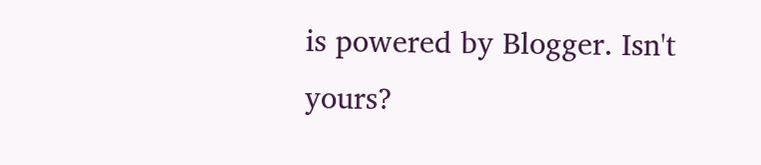is powered by Blogger. Isn't yours?